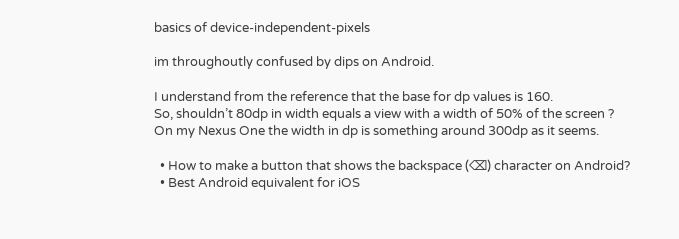basics of device-independent-pixels

im throughoutly confused by dips on Android.

I understand from the reference that the base for dp values is 160.
So, shouldn’t 80dp in width equals a view with a width of 50% of the screen ?
On my Nexus One the width in dp is something around 300dp as it seems.

  • How to make a button that shows the backspace (⌫) character on Android?
  • Best Android equivalent for iOS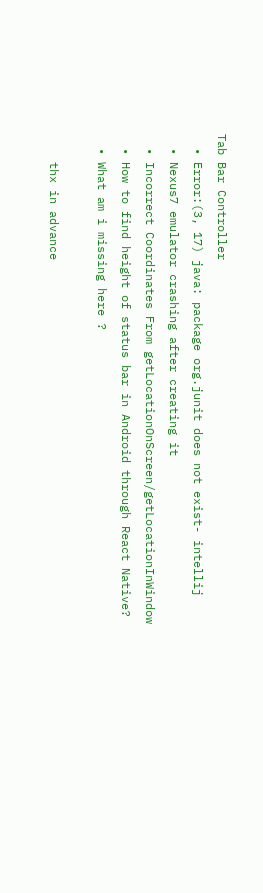Tab Bar Controller
  • Error:(3, 17) java: package org.junit does not exist- intellij
  • Nexus7 emulator crashing after creating it
  • Incorrect Coordinates From getLocationOnScreen/getLocationInWindow
  • How to find height of status bar in Android through React Native?
  • What am i missing here ?

    thx in advance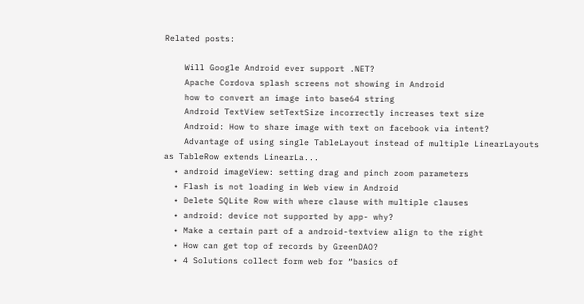Related posts:

    Will Google Android ever support .NET?
    Apache Cordova splash screens not showing in Android
    how to convert an image into base64 string
    Android TextView setTextSize incorrectly increases text size
    Android: How to share image with text on facebook via intent?
    Advantage of using single TableLayout instead of multiple LinearLayouts as TableRow extends LinearLa...
  • android imageView: setting drag and pinch zoom parameters
  • Flash is not loading in Web view in Android
  • Delete SQLite Row with where clause with multiple clauses
  • android: device not supported by app- why?
  • Make a certain part of a android-textview align to the right
  • How can get top of records by GreenDAO?
  • 4 Solutions collect form web for “basics of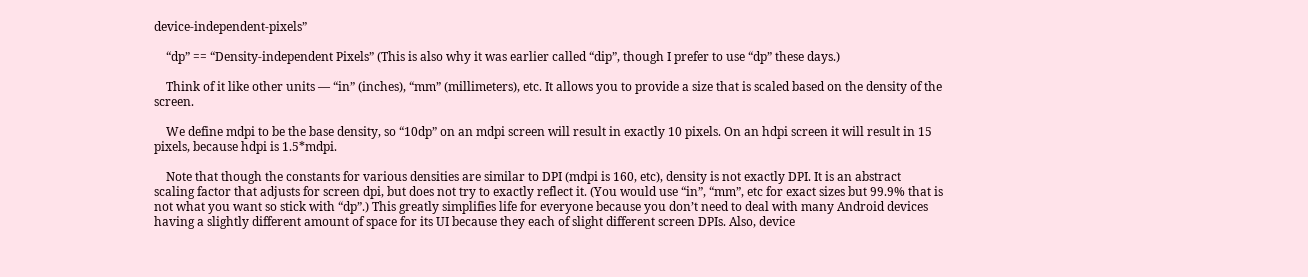device-independent-pixels”

    “dp” == “Density-independent Pixels” (This is also why it was earlier called “dip”, though I prefer to use “dp” these days.)

    Think of it like other units — “in” (inches), “mm” (millimeters), etc. It allows you to provide a size that is scaled based on the density of the screen.

    We define mdpi to be the base density, so “10dp” on an mdpi screen will result in exactly 10 pixels. On an hdpi screen it will result in 15 pixels, because hdpi is 1.5*mdpi.

    Note that though the constants for various densities are similar to DPI (mdpi is 160, etc), density is not exactly DPI. It is an abstract scaling factor that adjusts for screen dpi, but does not try to exactly reflect it. (You would use “in”, “mm”, etc for exact sizes but 99.9% that is not what you want so stick with “dp”.) This greatly simplifies life for everyone because you don’t need to deal with many Android devices having a slightly different amount of space for its UI because they each of slight different screen DPIs. Also, device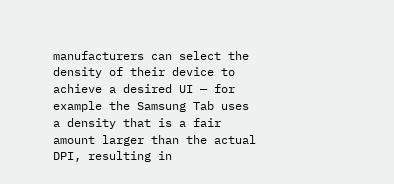manufacturers can select the density of their device to achieve a desired UI — for example the Samsung Tab uses a density that is a fair amount larger than the actual DPI, resulting in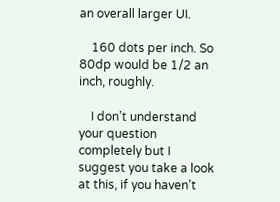an overall larger UI.

    160 dots per inch. So 80dp would be 1/2 an inch, roughly.

    I don’t understand your question completely but I suggest you take a look at this, if you haven’t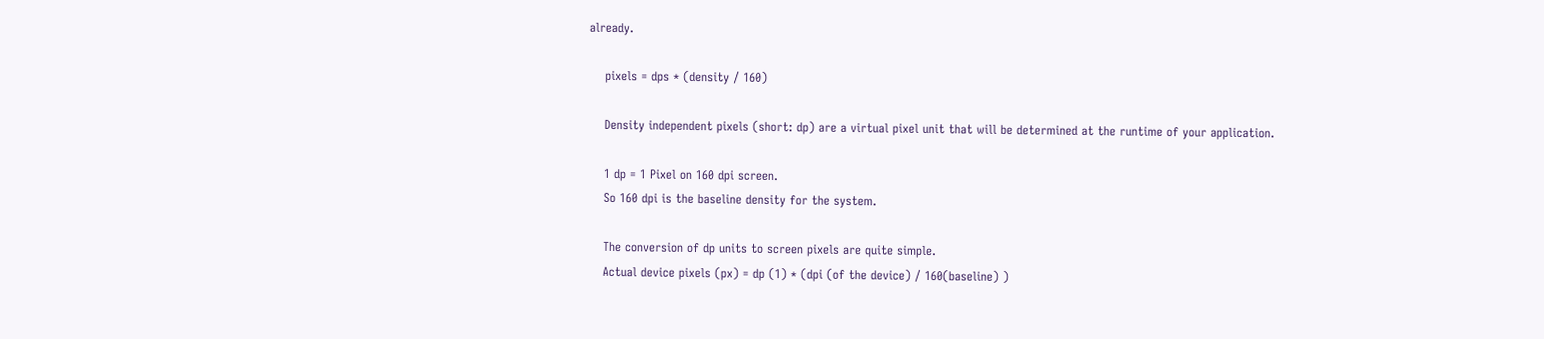already.

    pixels = dps * (density / 160)

    Density independent pixels (short: dp) are a virtual pixel unit that will be determined at the runtime of your application.

    1 dp = 1 Pixel on 160 dpi screen.
    So 160 dpi is the baseline density for the system.

    The conversion of dp units to screen pixels are quite simple.
    Actual device pixels (px) = dp (1) * (dpi (of the device) / 160(baseline) )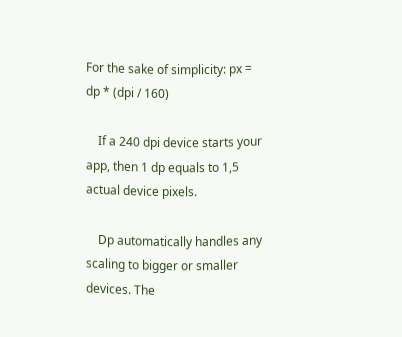For the sake of simplicity: px = dp * (dpi / 160)

    If a 240 dpi device starts your app, then 1 dp equals to 1,5 actual device pixels.

    Dp automatically handles any scaling to bigger or smaller devices. The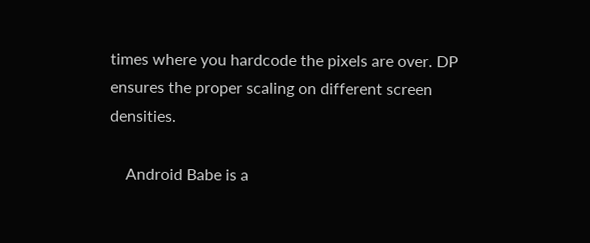times where you hardcode the pixels are over. DP ensures the proper scaling on different screen densities.

    Android Babe is a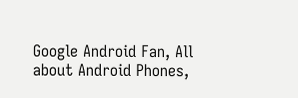Google Android Fan, All about Android Phones,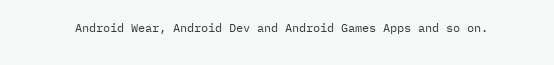Android Wear, Android Dev and Android Games Apps and so on.